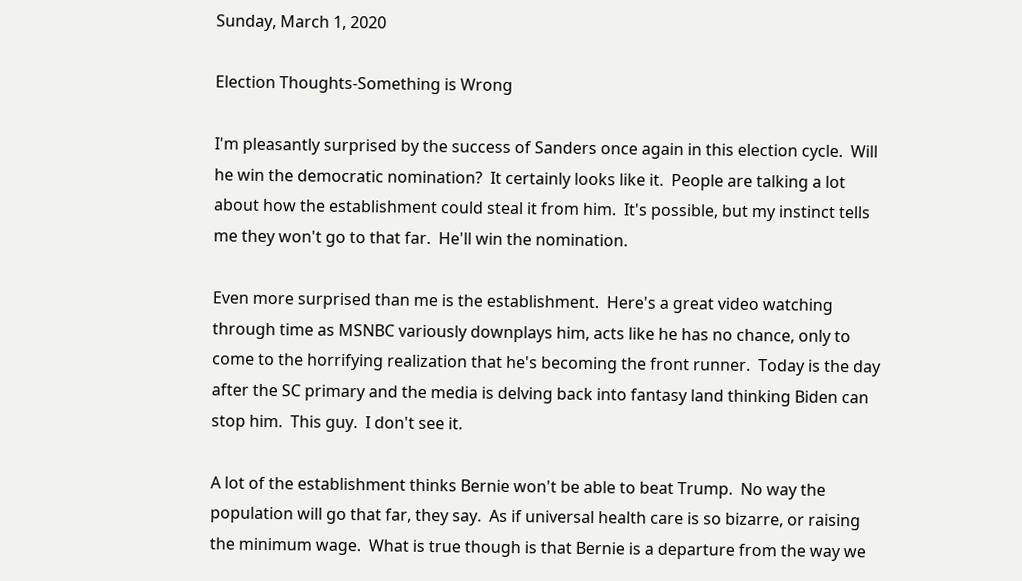Sunday, March 1, 2020

Election Thoughts-Something is Wrong

I'm pleasantly surprised by the success of Sanders once again in this election cycle.  Will he win the democratic nomination?  It certainly looks like it.  People are talking a lot about how the establishment could steal it from him.  It's possible, but my instinct tells me they won't go to that far.  He'll win the nomination.

Even more surprised than me is the establishment.  Here's a great video watching through time as MSNBC variously downplays him, acts like he has no chance, only to come to the horrifying realization that he's becoming the front runner.  Today is the day after the SC primary and the media is delving back into fantasy land thinking Biden can stop him.  This guy.  I don't see it.

A lot of the establishment thinks Bernie won't be able to beat Trump.  No way the population will go that far, they say.  As if universal health care is so bizarre, or raising the minimum wage.  What is true though is that Bernie is a departure from the way we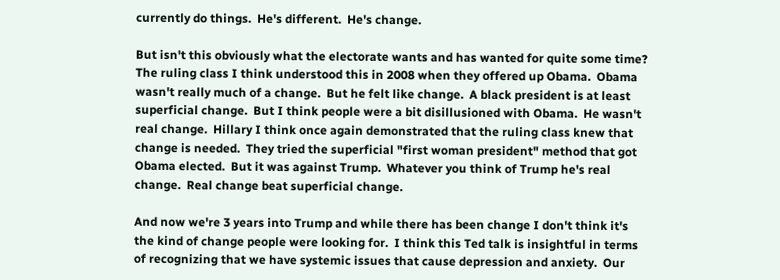currently do things.  He's different.  He's change.

But isn't this obviously what the electorate wants and has wanted for quite some time?  The ruling class I think understood this in 2008 when they offered up Obama.  Obama wasn't really much of a change.  But he felt like change.  A black president is at least superficial change.  But I think people were a bit disillusioned with Obama.  He wasn't real change.  Hillary I think once again demonstrated that the ruling class knew that change is needed.  They tried the superficial "first woman president" method that got Obama elected.  But it was against Trump.  Whatever you think of Trump he's real change.  Real change beat superficial change.

And now we're 3 years into Trump and while there has been change I don't think it's the kind of change people were looking for.  I think this Ted talk is insightful in terms of recognizing that we have systemic issues that cause depression and anxiety.  Our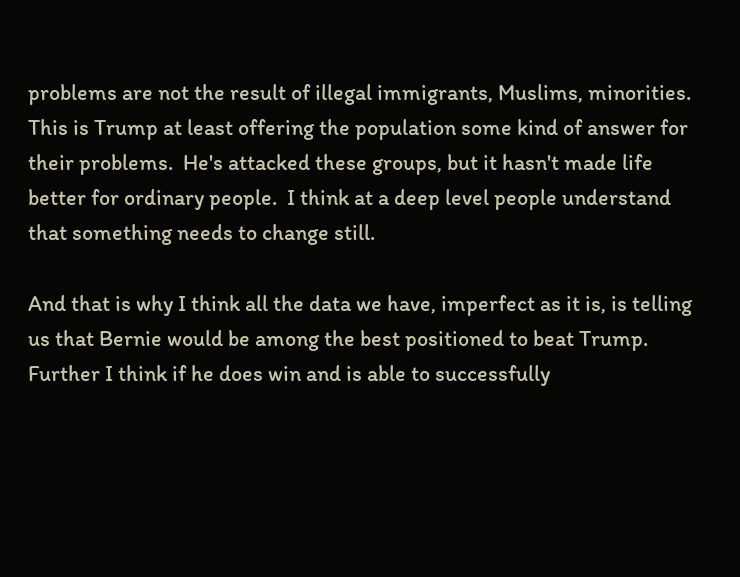problems are not the result of illegal immigrants, Muslims, minorities.  This is Trump at least offering the population some kind of answer for their problems.  He's attacked these groups, but it hasn't made life better for ordinary people.  I think at a deep level people understand that something needs to change still.

And that is why I think all the data we have, imperfect as it is, is telling us that Bernie would be among the best positioned to beat Trump.  Further I think if he does win and is able to successfully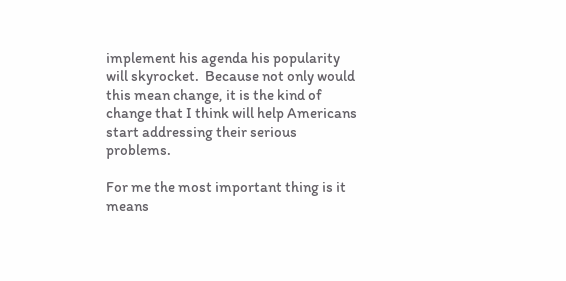implement his agenda his popularity will skyrocket.  Because not only would this mean change, it is the kind of change that I think will help Americans start addressing their serious problems.

For me the most important thing is it means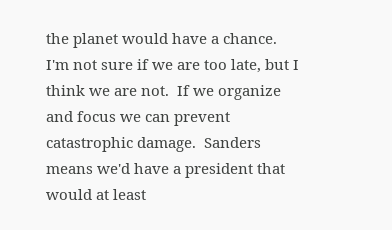the planet would have a chance.  I'm not sure if we are too late, but I think we are not.  If we organize and focus we can prevent catastrophic damage.  Sanders means we'd have a president that would at least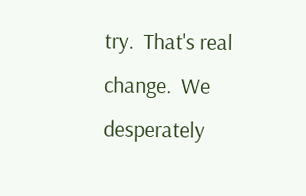try.  That's real change.  We desperately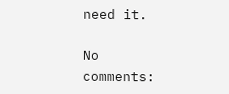need it.

No comments: